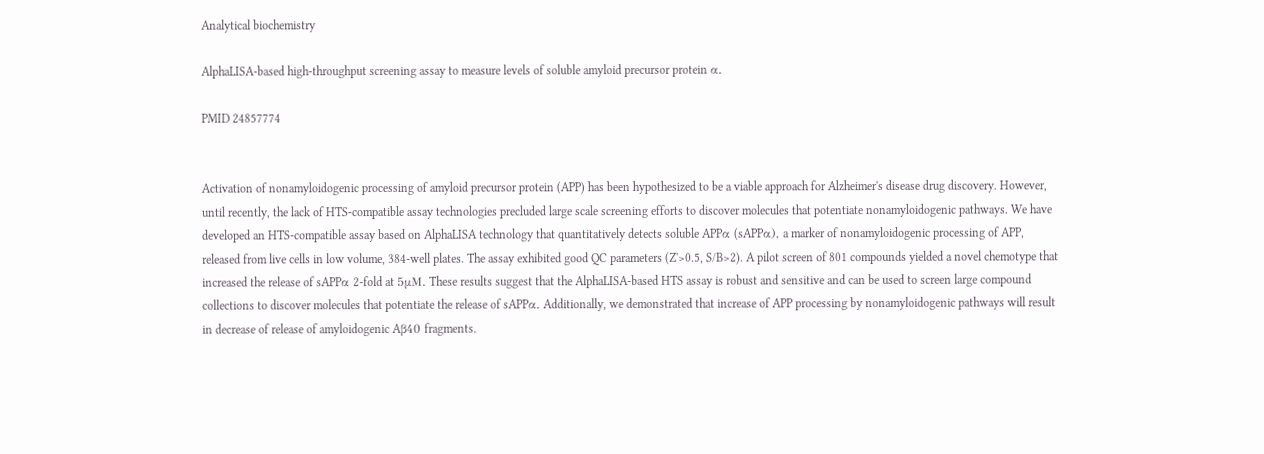Analytical biochemistry

AlphaLISA-based high-throughput screening assay to measure levels of soluble amyloid precursor protein α.

PMID 24857774


Activation of nonamyloidogenic processing of amyloid precursor protein (APP) has been hypothesized to be a viable approach for Alzheimer's disease drug discovery. However, until recently, the lack of HTS-compatible assay technologies precluded large scale screening efforts to discover molecules that potentiate nonamyloidogenic pathways. We have developed an HTS-compatible assay based on AlphaLISA technology that quantitatively detects soluble APPα (sAPPα), a marker of nonamyloidogenic processing of APP, released from live cells in low volume, 384-well plates. The assay exhibited good QC parameters (Z'>0.5, S/B>2). A pilot screen of 801 compounds yielded a novel chemotype that increased the release of sAPPα 2-fold at 5μM. These results suggest that the AlphaLISA-based HTS assay is robust and sensitive and can be used to screen large compound collections to discover molecules that potentiate the release of sAPPα. Additionally, we demonstrated that increase of APP processing by nonamyloidogenic pathways will result in decrease of release of amyloidogenic Aβ40 fragments.